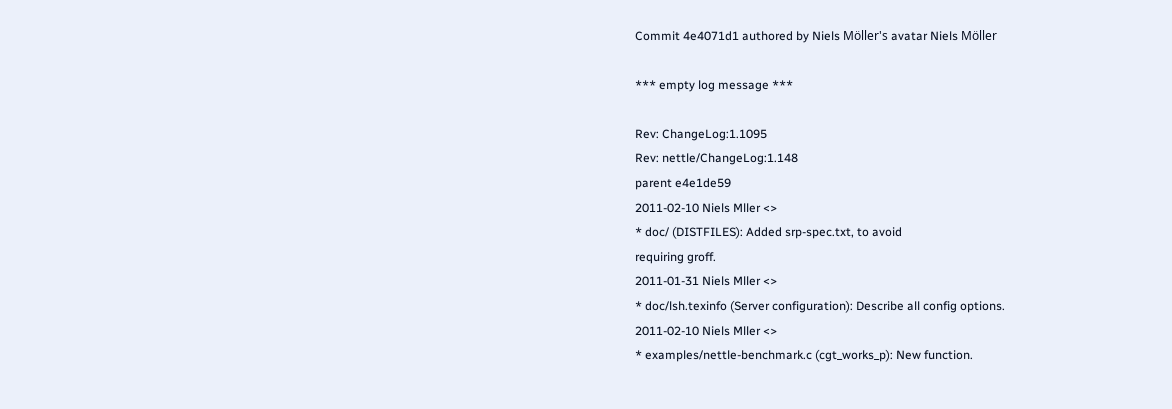Commit 4e4071d1 authored by Niels Möller's avatar Niels Möller

*** empty log message ***

Rev: ChangeLog:1.1095
Rev: nettle/ChangeLog:1.148
parent e4e1de59
2011-02-10 Niels Mller <>
* doc/ (DISTFILES): Added srp-spec.txt, to avoid
requiring groff.
2011-01-31 Niels Mller <>
* doc/lsh.texinfo (Server configuration): Describe all config options.
2011-02-10 Niels Mller <>
* examples/nettle-benchmark.c (cgt_works_p): New function.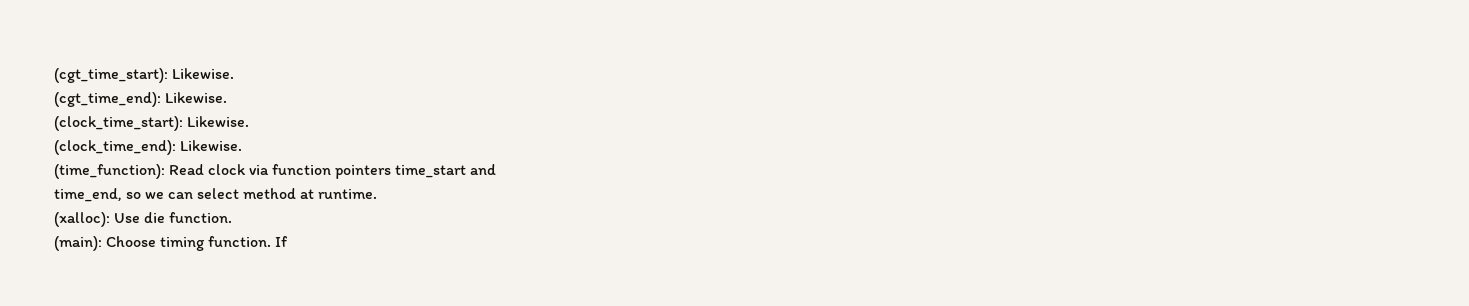(cgt_time_start): Likewise.
(cgt_time_end): Likewise.
(clock_time_start): Likewise.
(clock_time_end): Likewise.
(time_function): Read clock via function pointers time_start and
time_end, so we can select method at runtime.
(xalloc): Use die function.
(main): Choose timing function. If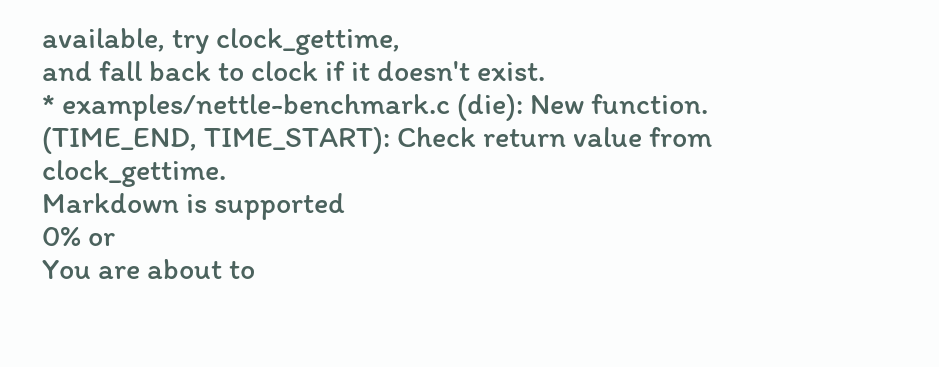available, try clock_gettime,
and fall back to clock if it doesn't exist.
* examples/nettle-benchmark.c (die): New function.
(TIME_END, TIME_START): Check return value from clock_gettime.
Markdown is supported
0% or
You are about to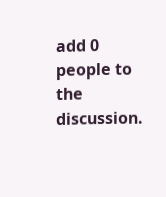add 0 people to the discussion.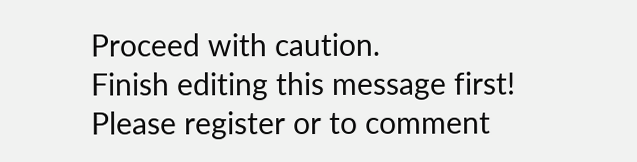Proceed with caution.
Finish editing this message first!
Please register or to comment